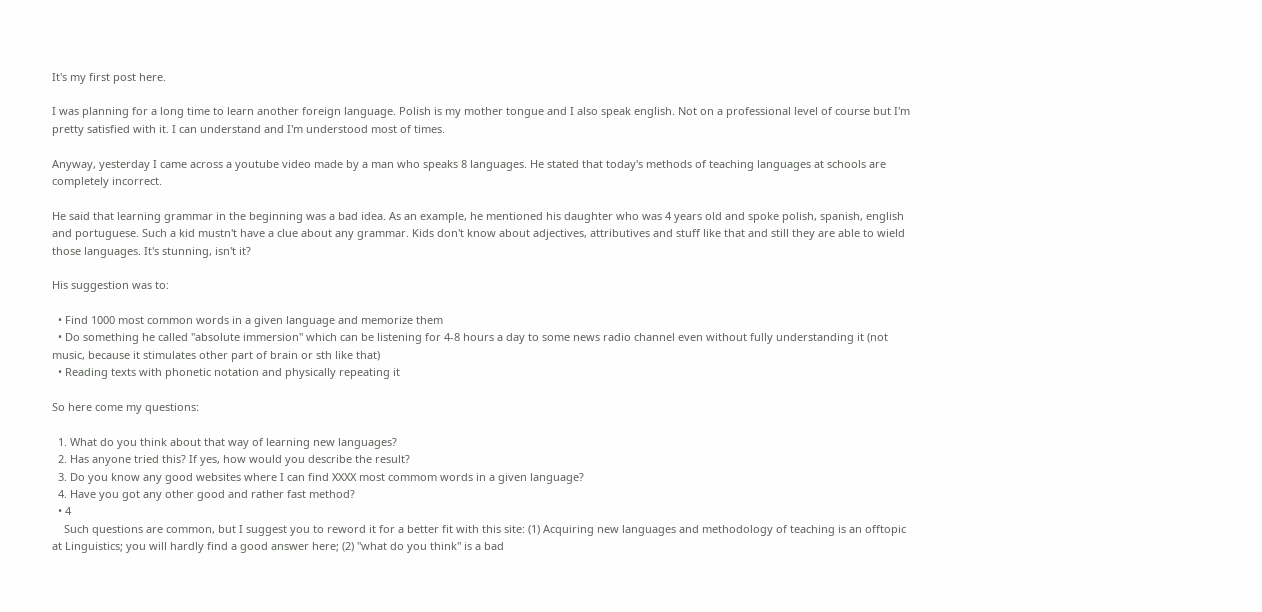It's my first post here.

I was planning for a long time to learn another foreign language. Polish is my mother tongue and I also speak english. Not on a professional level of course but I'm pretty satisfied with it. I can understand and I'm understood most of times.

Anyway, yesterday I came across a youtube video made by a man who speaks 8 languages. He stated that today's methods of teaching languages at schools are completely incorrect.

He said that learning grammar in the beginning was a bad idea. As an example, he mentioned his daughter who was 4 years old and spoke polish, spanish, english and portuguese. Such a kid mustn't have a clue about any grammar. Kids don't know about adjectives, attributives and stuff like that and still they are able to wield those languages. It's stunning, isn't it?

His suggestion was to:

  • Find 1000 most common words in a given language and memorize them
  • Do something he called "absolute immersion" which can be listening for 4-8 hours a day to some news radio channel even without fully understanding it (not music, because it stimulates other part of brain or sth like that)
  • Reading texts with phonetic notation and physically repeating it

So here come my questions:

  1. What do you think about that way of learning new languages?
  2. Has anyone tried this? If yes, how would you describe the result?
  3. Do you know any good websites where I can find XXXX most commom words in a given language?
  4. Have you got any other good and rather fast method?
  • 4
    Such questions are common, but I suggest you to reword it for a better fit with this site: (1) Acquiring new languages and methodology of teaching is an offtopic at Linguistics; you will hardly find a good answer here; (2) "what do you think" is a bad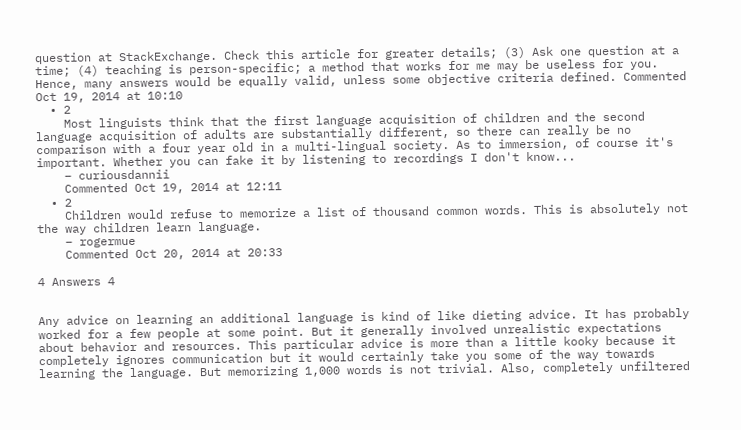question at StackExchange. Check this article for greater details; (3) Ask one question at a time; (4) teaching is person-specific; a method that works for me may be useless for you. Hence, many answers would be equally valid, unless some objective criteria defined. Commented Oct 19, 2014 at 10:10
  • 2
    Most linguists think that the first language acquisition of children and the second language acquisition of adults are substantially different, so there can really be no comparison with a four year old in a multi-lingual society. As to immersion, of course it's important. Whether you can fake it by listening to recordings I don't know...
    – curiousdannii
    Commented Oct 19, 2014 at 12:11
  • 2
    Children would refuse to memorize a list of thousand common words. This is absolutely not the way children learn language.
    – rogermue
    Commented Oct 20, 2014 at 20:33

4 Answers 4


Any advice on learning an additional language is kind of like dieting advice. It has probably worked for a few people at some point. But it generally involved unrealistic expectations about behavior and resources. This particular advice is more than a little kooky because it completely ignores communication but it would certainly take you some of the way towards learning the language. But memorizing 1,000 words is not trivial. Also, completely unfiltered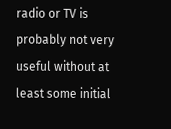radio or TV is probably not very useful without at least some initial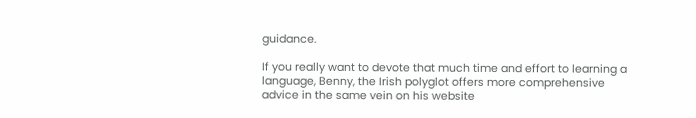guidance.

If you really want to devote that much time and effort to learning a language, Benny, the Irish polyglot offers more comprehensive advice in the same vein on his website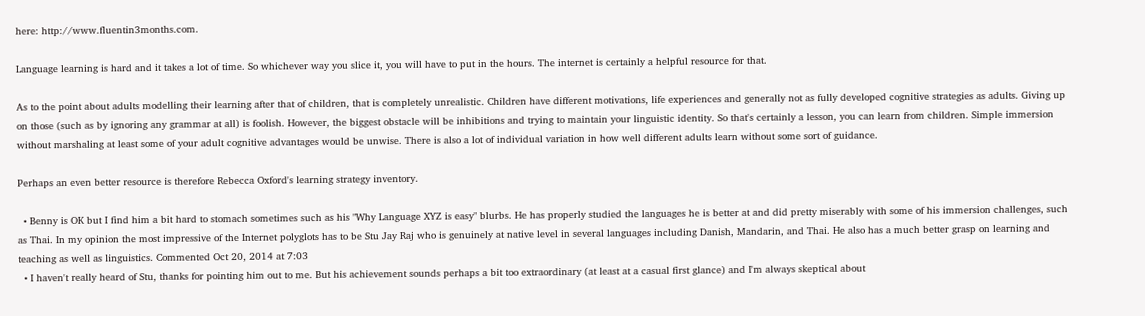here: http://www.fluentin3months.com.

Language learning is hard and it takes a lot of time. So whichever way you slice it, you will have to put in the hours. The internet is certainly a helpful resource for that.

As to the point about adults modelling their learning after that of children, that is completely unrealistic. Children have different motivations, life experiences and generally not as fully developed cognitive strategies as adults. Giving up on those (such as by ignoring any grammar at all) is foolish. However, the biggest obstacle will be inhibitions and trying to maintain your linguistic identity. So that's certainly a lesson, you can learn from children. Simple immersion without marshaling at least some of your adult cognitive advantages would be unwise. There is also a lot of individual variation in how well different adults learn without some sort of guidance.

Perhaps an even better resource is therefore Rebecca Oxford's learning strategy inventory.

  • Benny is OK but I find him a bit hard to stomach sometimes such as his "Why Language XYZ is easy" blurbs. He has properly studied the languages he is better at and did pretty miserably with some of his immersion challenges, such as Thai. In my opinion the most impressive of the Internet polyglots has to be Stu Jay Raj who is genuinely at native level in several languages including Danish, Mandarin, and Thai. He also has a much better grasp on learning and teaching as well as linguistics. Commented Oct 20, 2014 at 7:03
  • I haven't really heard of Stu, thanks for pointing him out to me. But his achievement sounds perhaps a bit too extraordinary (at least at a casual first glance) and I'm always skeptical about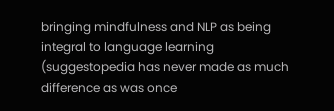bringing mindfulness and NLP as being integral to language learning (suggestopedia has never made as much difference as was once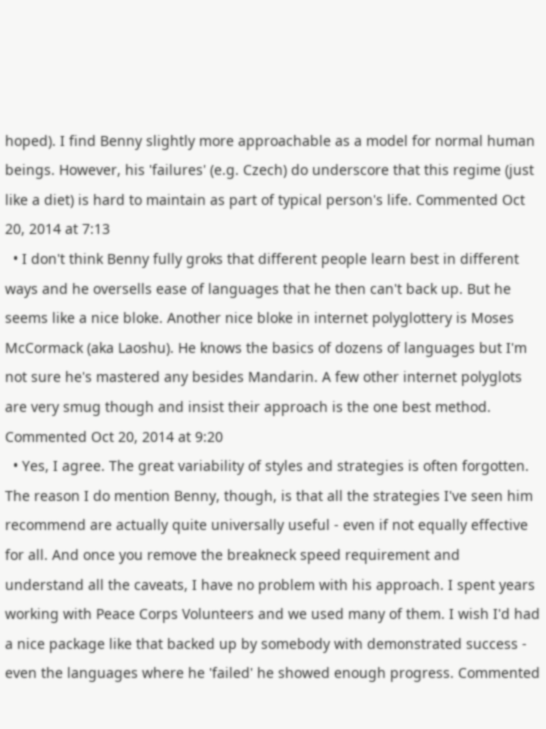hoped). I find Benny slightly more approachable as a model for normal human beings. However, his 'failures' (e.g. Czech) do underscore that this regime (just like a diet) is hard to maintain as part of typical person's life. Commented Oct 20, 2014 at 7:13
  • I don't think Benny fully groks that different people learn best in different ways and he oversells ease of languages that he then can't back up. But he seems like a nice bloke. Another nice bloke in internet polyglottery is Moses McCormack (aka Laoshu). He knows the basics of dozens of languages but I'm not sure he's mastered any besides Mandarin. A few other internet polyglots are very smug though and insist their approach is the one best method. Commented Oct 20, 2014 at 9:20
  • Yes, I agree. The great variability of styles and strategies is often forgotten. The reason I do mention Benny, though, is that all the strategies I've seen him recommend are actually quite universally useful - even if not equally effective for all. And once you remove the breakneck speed requirement and understand all the caveats, I have no problem with his approach. I spent years working with Peace Corps Volunteers and we used many of them. I wish I'd had a nice package like that backed up by somebody with demonstrated success - even the languages where he 'failed' he showed enough progress. Commented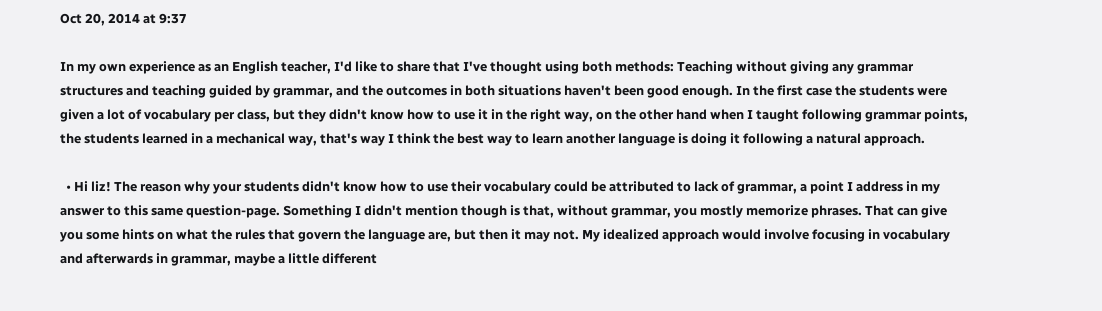Oct 20, 2014 at 9:37

In my own experience as an English teacher, I'd like to share that I've thought using both methods: Teaching without giving any grammar structures and teaching guided by grammar, and the outcomes in both situations haven't been good enough. In the first case the students were given a lot of vocabulary per class, but they didn't know how to use it in the right way, on the other hand when I taught following grammar points, the students learned in a mechanical way, that's way I think the best way to learn another language is doing it following a natural approach.

  • Hi liz! The reason why your students didn't know how to use their vocabulary could be attributed to lack of grammar, a point I address in my answer to this same question-page. Something I didn't mention though is that, without grammar, you mostly memorize phrases. That can give you some hints on what the rules that govern the language are, but then it may not. My idealized approach would involve focusing in vocabulary and afterwards in grammar, maybe a little different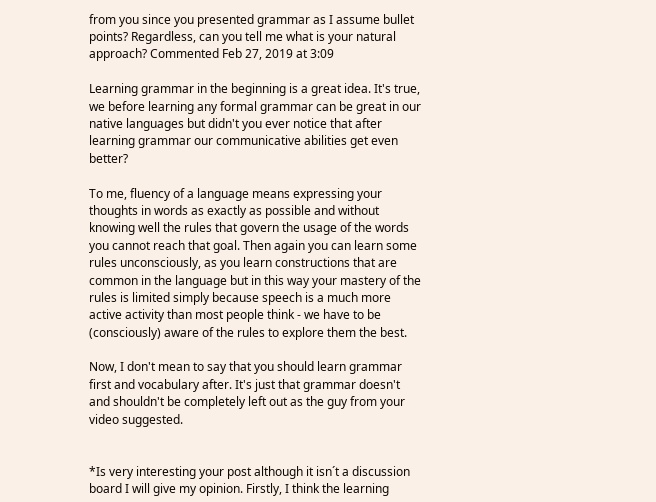from you since you presented grammar as I assume bullet points? Regardless, can you tell me what is your natural approach? Commented Feb 27, 2019 at 3:09

Learning grammar in the beginning is a great idea. It's true, we before learning any formal grammar can be great in our native languages but didn't you ever notice that after learning grammar our communicative abilities get even better?

To me, fluency of a language means expressing your thoughts in words as exactly as possible and without knowing well the rules that govern the usage of the words you cannot reach that goal. Then again you can learn some rules unconsciously, as you learn constructions that are common in the language but in this way your mastery of the rules is limited simply because speech is a much more active activity than most people think - we have to be (consciously) aware of the rules to explore them the best.

Now, I don't mean to say that you should learn grammar first and vocabulary after. It's just that grammar doesn't and shouldn't be completely left out as the guy from your video suggested.


*Is very interesting your post although it isn´t a discussion board I will give my opinion. Firstly, I think the learning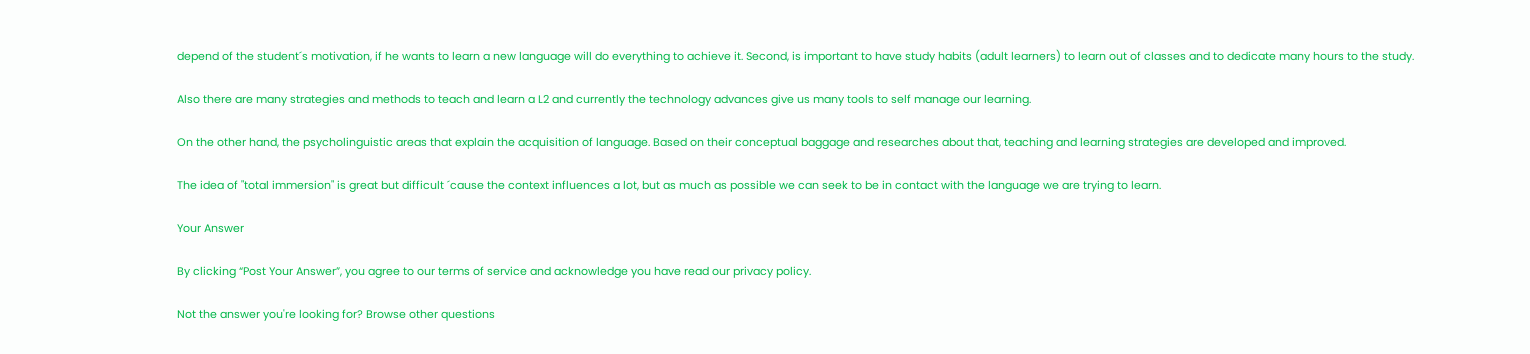depend of the student´s motivation, if he wants to learn a new language will do everything to achieve it. Second, is important to have study habits (adult learners) to learn out of classes and to dedicate many hours to the study.

Also there are many strategies and methods to teach and learn a L2 and currently the technology advances give us many tools to self manage our learning.

On the other hand, the psycholinguistic areas that explain the acquisition of language. Based on their conceptual baggage and researches about that, teaching and learning strategies are developed and improved.

The idea of "total immersion" is great but difficult ´cause the context influences a lot, but as much as possible we can seek to be in contact with the language we are trying to learn.

Your Answer

By clicking “Post Your Answer”, you agree to our terms of service and acknowledge you have read our privacy policy.

Not the answer you're looking for? Browse other questions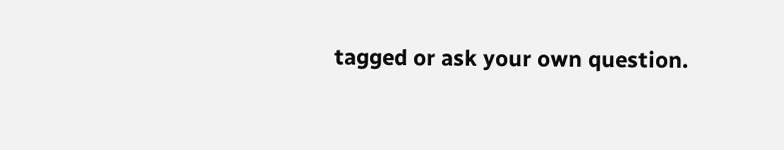tagged or ask your own question.